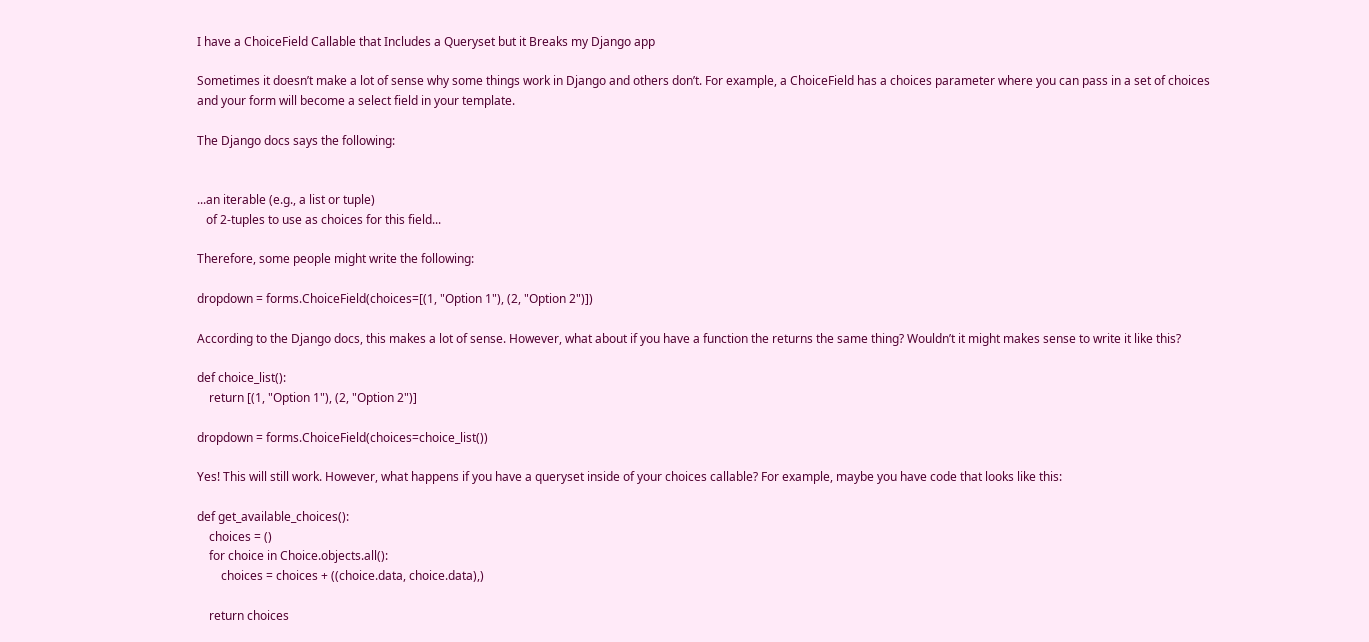I have a ChoiceField Callable that Includes a Queryset but it Breaks my Django app

Sometimes it doesn’t make a lot of sense why some things work in Django and others don’t. For example, a ChoiceField has a choices parameter where you can pass in a set of choices and your form will become a select field in your template.

The Django docs says the following:


...an iterable (e.g., a list or tuple)
   of 2-tuples to use as choices for this field...

Therefore, some people might write the following:

dropdown = forms.ChoiceField(choices=[(1, "Option 1"), (2, "Option 2")])

According to the Django docs, this makes a lot of sense. However, what about if you have a function the returns the same thing? Wouldn’t it might makes sense to write it like this?

def choice_list():
    return [(1, "Option 1"), (2, "Option 2")]

dropdown = forms.ChoiceField(choices=choice_list())

Yes! This will still work. However, what happens if you have a queryset inside of your choices callable? For example, maybe you have code that looks like this:

def get_available_choices():
    choices = ()
    for choice in Choice.objects.all():
        choices = choices + ((choice.data, choice.data),)

    return choices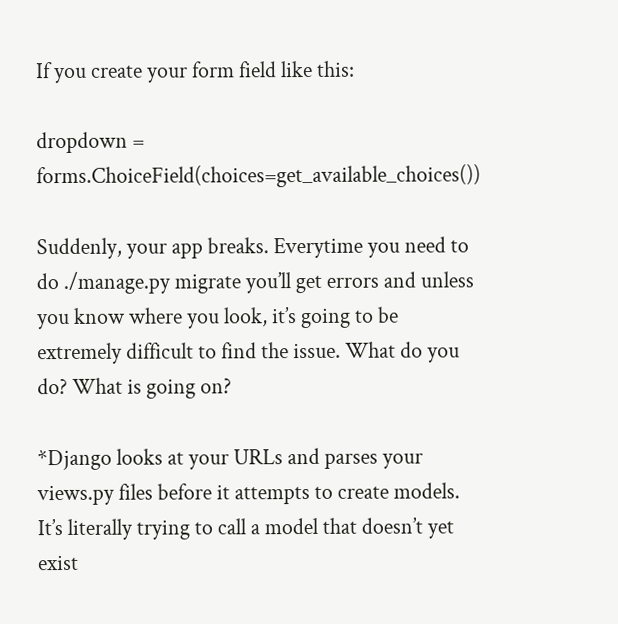If you create your form field like this:

dropdown = forms.ChoiceField(choices=get_available_choices())

Suddenly, your app breaks. Everytime you need to do ./manage.py migrate you’ll get errors and unless you know where you look, it’s going to be extremely difficult to find the issue. What do you do? What is going on?

*Django looks at your URLs and parses your views.py files before it attempts to create models. It’s literally trying to call a model that doesn’t yet exist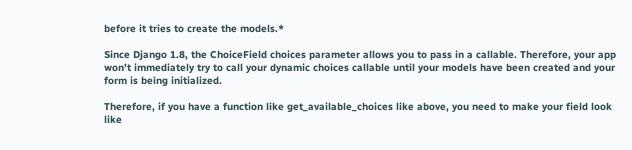before it tries to create the models.*

Since Django 1.8, the ChoiceField choices parameter allows you to pass in a callable. Therefore, your app won’t immediately try to call your dynamic choices callable until your models have been created and your form is being initialized.

Therefore, if you have a function like get_available_choices like above, you need to make your field look like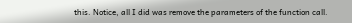this. Notice, all I did was remove the parameters of the function call.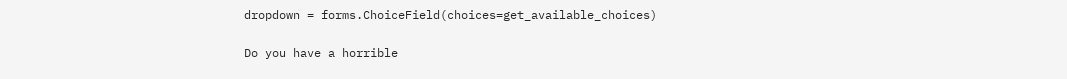dropdown = forms.ChoiceField(choices=get_available_choices)

Do you have a horrible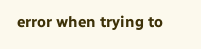error when trying to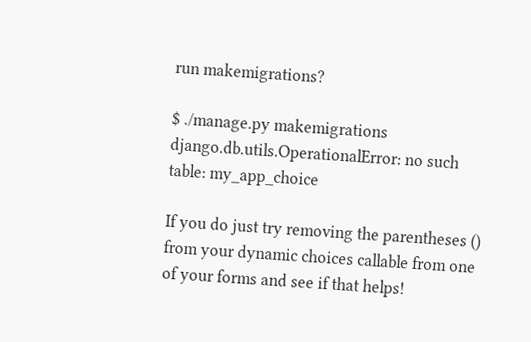run makemigrations?

$ ./manage.py makemigrations
django.db.utils.OperationalError: no such table: my_app_choice

If you do just try removing the parentheses () from your dynamic choices callable from one of your forms and see if that helps!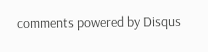comments powered by Disqus